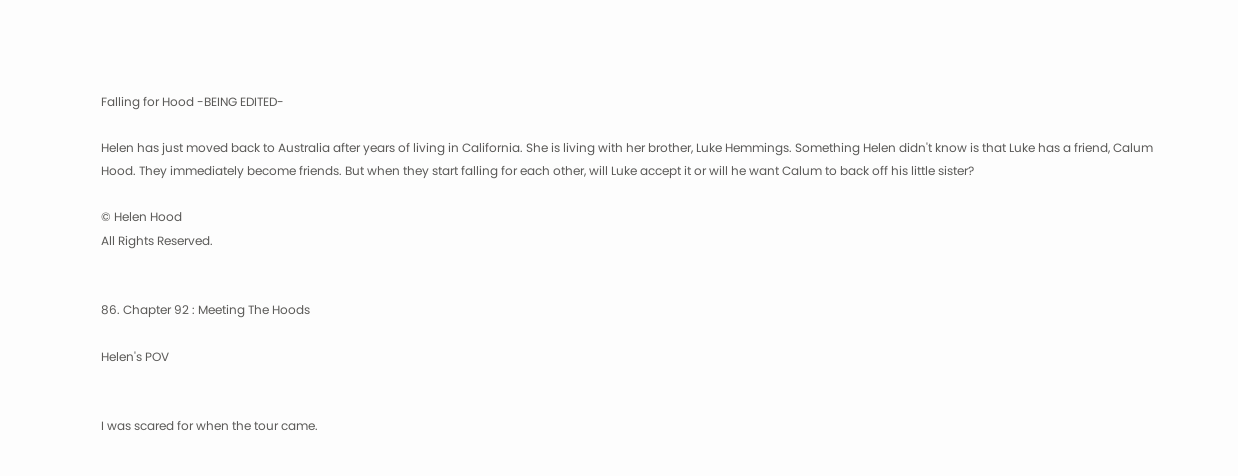Falling for Hood -BEING EDITED-

Helen has just moved back to Australia after years of living in California. She is living with her brother, Luke Hemmings. Something Helen didn't know is that Luke has a friend, Calum Hood. They immediately become friends. But when they start falling for each other, will Luke accept it or will he want Calum to back off his little sister?

© Helen Hood
All Rights Reserved.


86. Chapter 92 : Meeting The Hoods

Helen's POV


I was scared for when the tour came.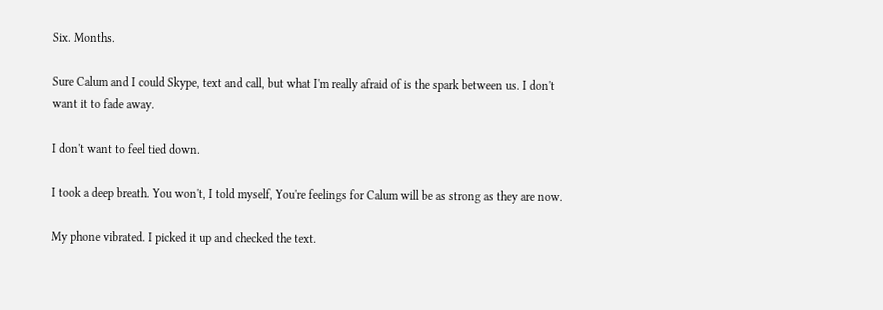Six. Months.

Sure Calum and I could Skype, text and call, but what I'm really afraid of is the spark between us. I don't want it to fade away.

I don't want to feel tied down.

I took a deep breath. You won't, I told myself, You're feelings for Calum will be as strong as they are now.

My phone vibrated. I picked it up and checked the text.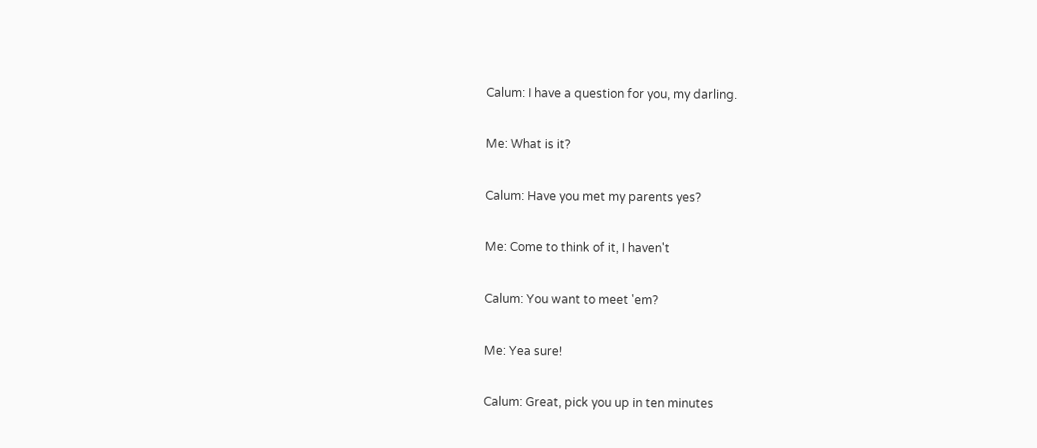Calum: I have a question for you, my darling.

Me: What is it?

Calum: Have you met my parents yes?

Me: Come to think of it, I haven't

Calum: You want to meet 'em?

Me: Yea sure!

Calum: Great, pick you up in ten minutes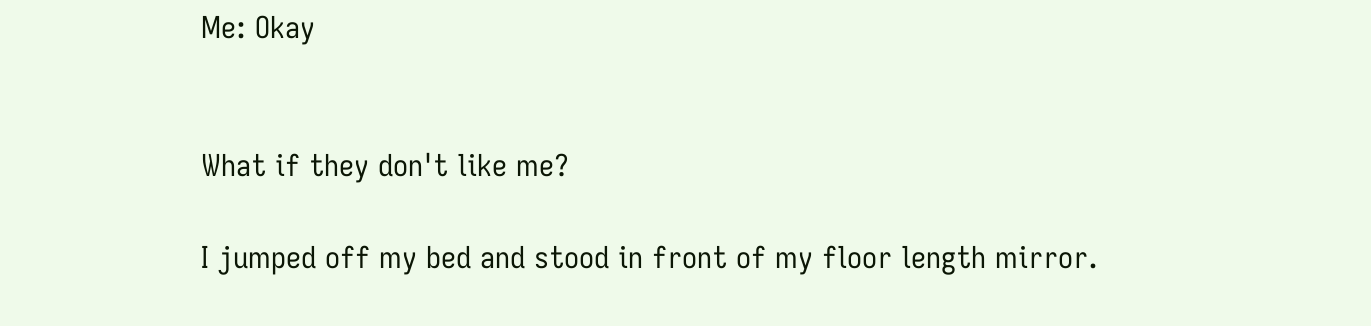Me: Okay


What if they don't like me?

I jumped off my bed and stood in front of my floor length mirror.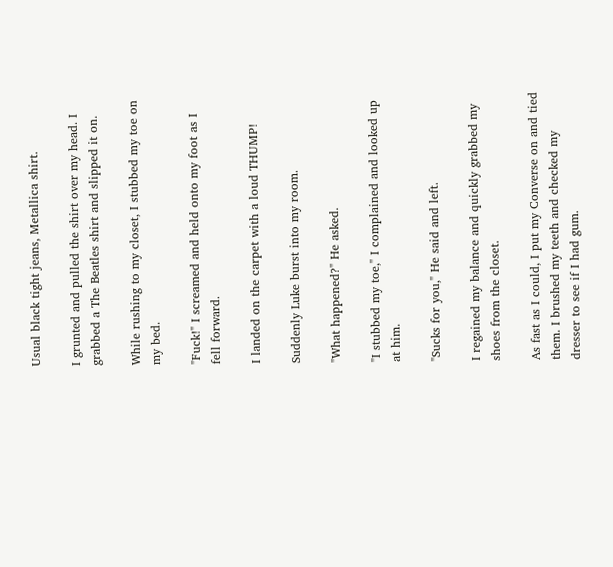Usual black tight jeans, Metallica shirt.

I grunted and pulled the shirt over my head. I grabbed a The Beatles shirt and slipped it on.

While rushing to my closet, I stubbed my toe on my bed.

"Fuck!" I screamed and held onto my foot as I fell forward.

I landed on the carpet with a loud THUMP!

Suddenly Luke burst into my room.

"What happened?" He asked.

"I stubbed my toe," I complained and looked up at him.

"Sucks for you," He said and left.

I regained my balance and quickly grabbed my shoes from the closet.

As fast as I could, I put my Converse on and tied them. I brushed my teeth and checked my dresser to see if I had gum.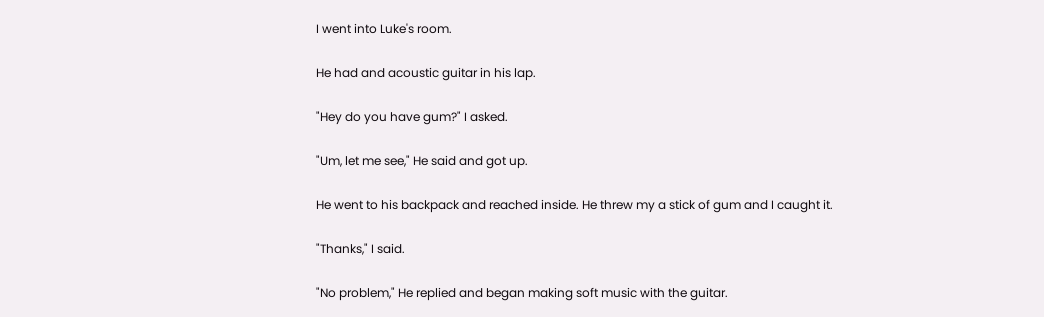I went into Luke's room.

He had and acoustic guitar in his lap.

"Hey do you have gum?" I asked.

"Um, let me see," He said and got up.

He went to his backpack and reached inside. He threw my a stick of gum and I caught it.

"Thanks," I said.

"No problem," He replied and began making soft music with the guitar.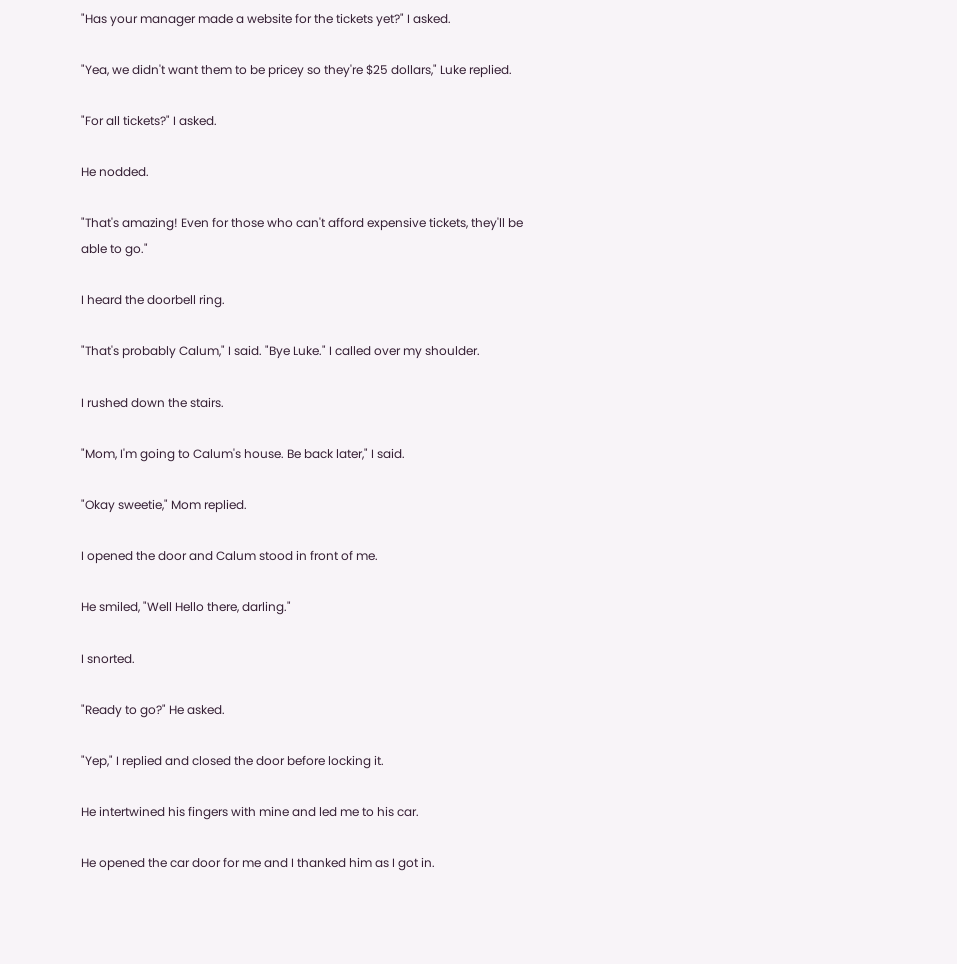"Has your manager made a website for the tickets yet?" I asked.

"Yea, we didn't want them to be pricey so they're $25 dollars," Luke replied.

"For all tickets?" I asked.

He nodded.

"That's amazing! Even for those who can't afford expensive tickets, they'll be able to go."

I heard the doorbell ring.

"That's probably Calum," I said. "Bye Luke." I called over my shoulder.

I rushed down the stairs.

"Mom, I'm going to Calum's house. Be back later," I said.

"Okay sweetie," Mom replied.

I opened the door and Calum stood in front of me.

He smiled, "Well Hello there, darling."

I snorted.

"Ready to go?" He asked.

"Yep," I replied and closed the door before locking it.

He intertwined his fingers with mine and led me to his car.

He opened the car door for me and I thanked him as I got in.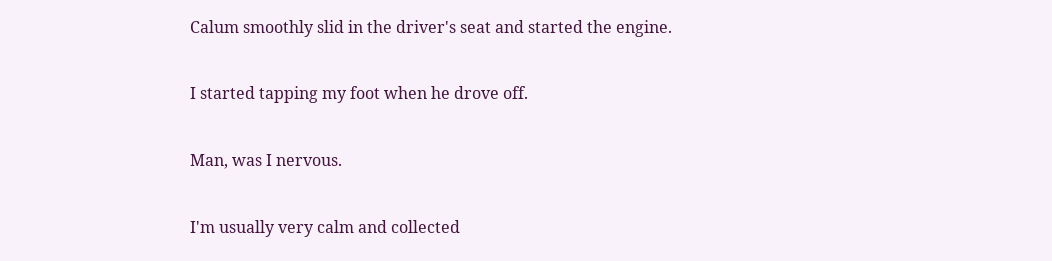Calum smoothly slid in the driver's seat and started the engine.

I started tapping my foot when he drove off.

Man, was I nervous.

I'm usually very calm and collected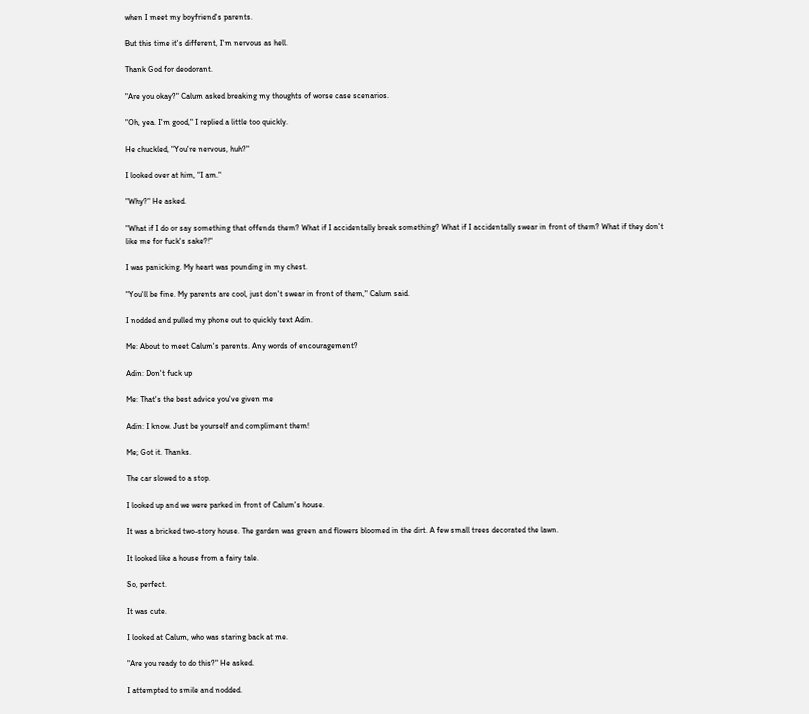when I meet my boyfriend's parents.

But this time it's different, I'm nervous as hell.

Thank God for deodorant.

"Are you okay?" Calum asked breaking my thoughts of worse case scenarios.

"Oh, yea. I'm good," I replied a little too quickly.

He chuckled, "You're nervous, huh?"

I looked over at him, "I am."

"Why?" He asked.

"What if I do or say something that offends them? What if I accidentally break something? What if I accidentally swear in front of them? What if they don't like me for fuck's sake?!"

I was panicking. My heart was pounding in my chest.

"You'll be fine. My parents are cool, just don't swear in front of them," Calum said.

I nodded and pulled my phone out to quickly text Adin.

Me: About to meet Calum's parents. Any words of encouragement?

Adin: Don't fuck up

Me: That's the best advice you've given me

Adin: I know. Just be yourself and compliment them!

Me; Got it. Thanks.

The car slowed to a stop.

I looked up and we were parked in front of Calum's house.

It was a bricked two-story house. The garden was green and flowers bloomed in the dirt. A few small trees decorated the lawn.

It looked like a house from a fairy tale.

So, perfect.

It was cute.

I looked at Calum, who was staring back at me.

"Are you ready to do this?" He asked.

I attempted to smile and nodded.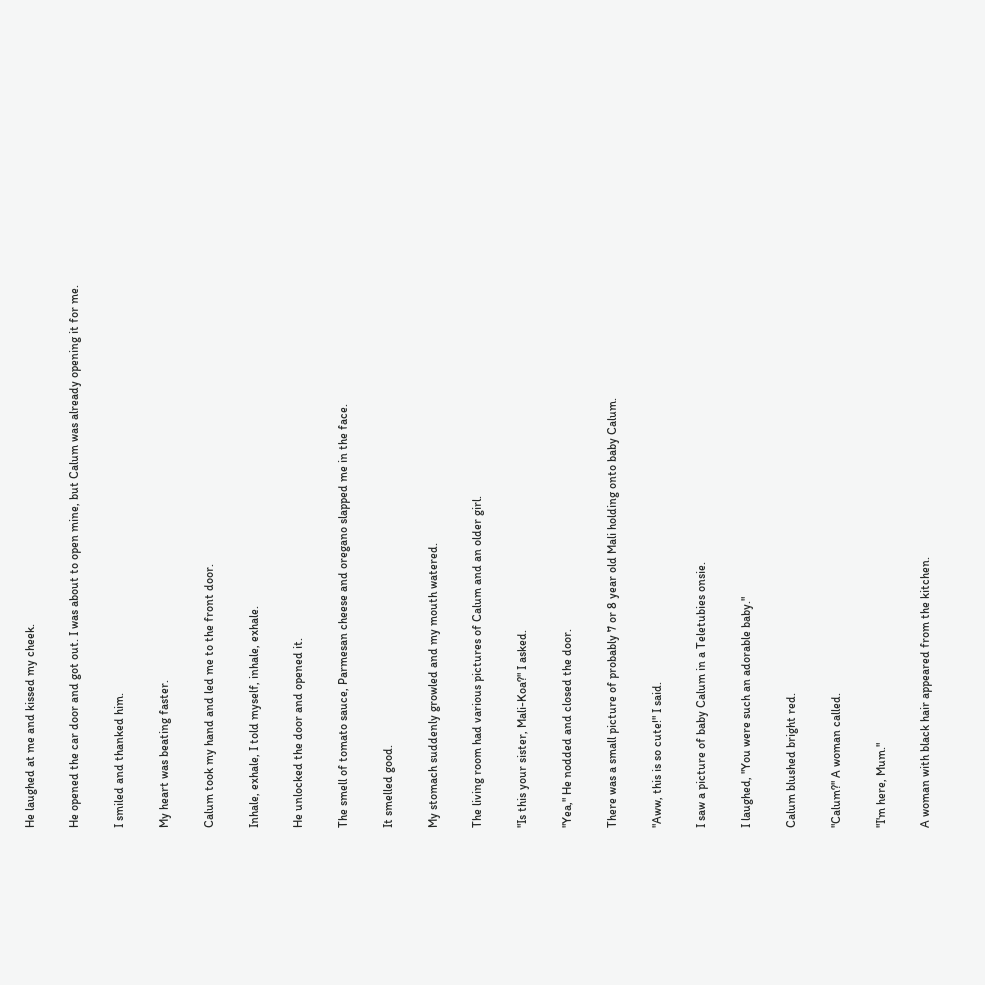He laughed at me and kissed my cheek.

He opened the car door and got out. I was about to open mine, but Calum was already opening it for me.

I smiled and thanked him.

My heart was beating faster.

Calum took my hand and led me to the front door.

Inhale, exhale, I told myself, inhale, exhale.

He unlocked the door and opened it.

The smell of tomato sauce, Parmesan cheese and oregano slapped me in the face.

It smelled good.

My stomach suddenly growled and my mouth watered.

The living room had various pictures of Calum and an older girl.

"Is this your sister, Mali-Koa?" I asked.

"Yea," He nodded and closed the door.

There was a small picture of probably 7 or 8 year old Mali holding onto baby Calum.

"Aww, this is so cute!" I said.

I saw a picture of baby Calum in a Teletubies onsie.

I laughed, "You were such an adorable baby."

Calum blushed bright red.

"Calum?" A woman called.

"I'm here, Mum."

A woman with black hair appeared from the kitchen.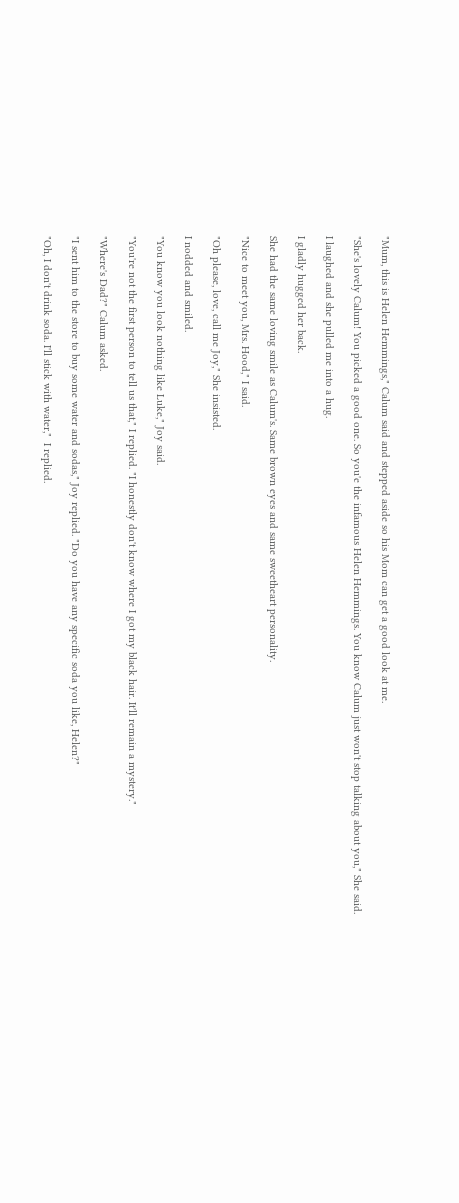"Mum, this is Helen Hemmings," Calum said and stepped aside so his Mom can get a good look at me.

"She's lovely Calum! You picked a good one. So you'e the infamous Helen Hemmings. You know Calum just won't stop talking about you," She said.

I laughed and she pulled me into a hug.

I gladly hugged her back.

She had the same loving smile as Calum's. Same brown eyes and same sweetheart personality.

"Nice to meet you, Mrs. Hood," I said.

"Oh please, love, call me Joy," She insisted.

I nodded and smiled.

"You know you look nothing like Luke," Joy said.

"You're not the first person to tell us that," I replied. "I honestly don't know where I got my black hair. It'll remain a mystery."

"Where's Dad?" Calum asked.

"I sent him to the store to buy some water and sodas," Joy replied. "Do you have any specific soda you like, Helen?"

"Oh, I don't drink soda. I'll stick with water,"  I replied.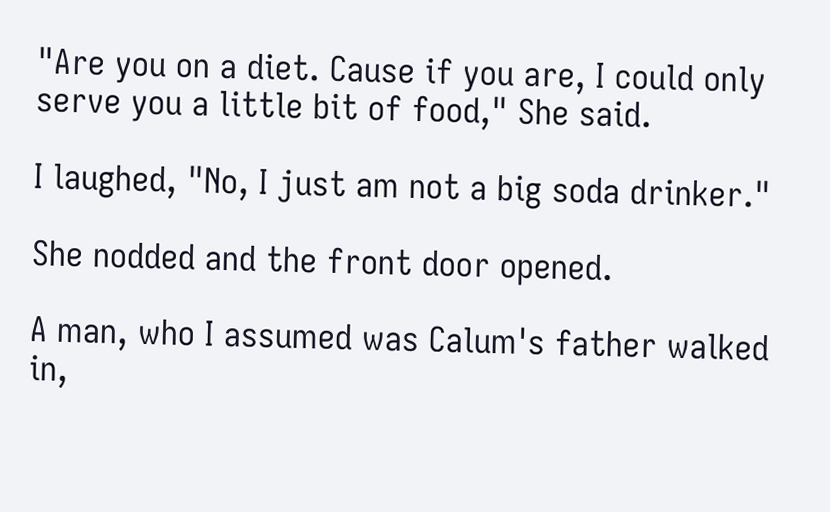"Are you on a diet. Cause if you are, I could only serve you a little bit of food," She said.

I laughed, "No, I just am not a big soda drinker."

She nodded and the front door opened.

A man, who I assumed was Calum's father walked in,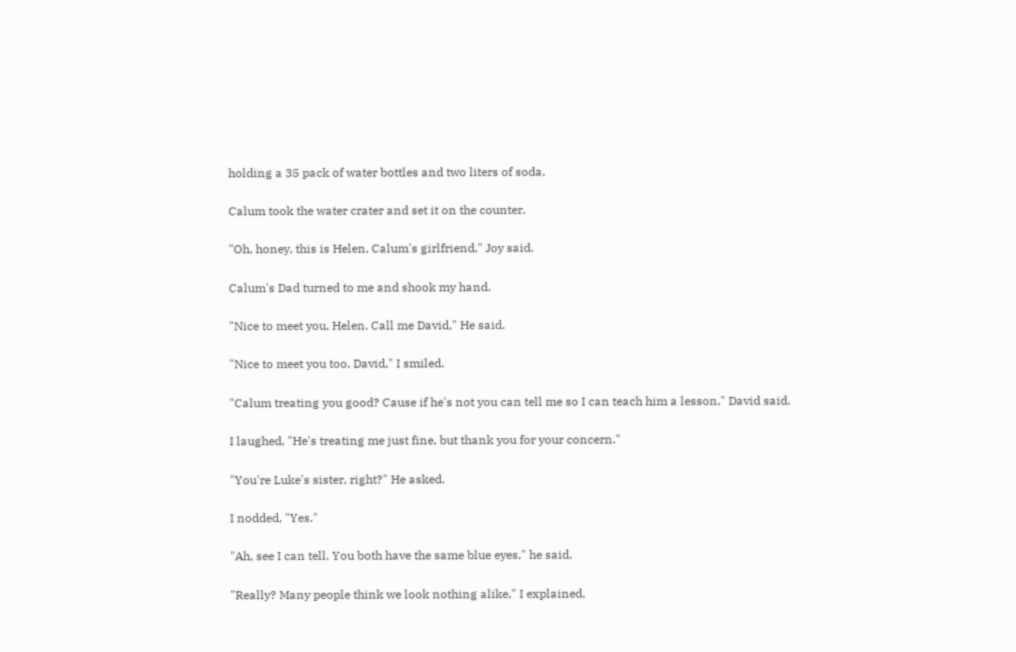holding a 35 pack of water bottles and two liters of soda.

Calum took the water crater and set it on the counter.

"Oh, honey, this is Helen, Calum's girlfriend," Joy said.

Calum's Dad turned to me and shook my hand.

"Nice to meet you, Helen. Call me David," He said.

"Nice to meet you too, David," I smiled.

"Calum treating you good? Cause if he's not you can tell me so I can teach him a lesson," David said.

I laughed, "He's treating me just fine, but thank you for your concern."

"You're Luke's sister, right?" He asked.

I nodded, "Yes."

"Ah, see I can tell. You both have the same blue eyes," he said.

"Really? Many people think we look nothing alike," I explained.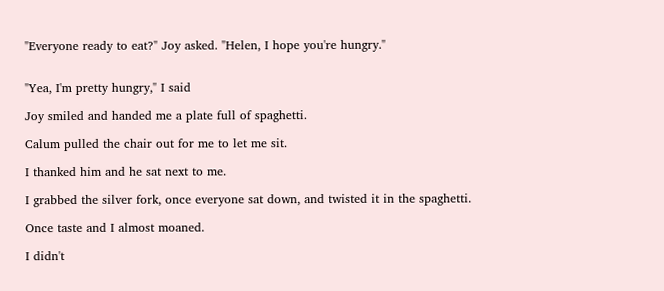"Everyone ready to eat?" Joy asked. "Helen, I hope you're hungry."


"Yea, I'm pretty hungry," I said

Joy smiled and handed me a plate full of spaghetti.

Calum pulled the chair out for me to let me sit.

I thanked him and he sat next to me.

I grabbed the silver fork, once everyone sat down, and twisted it in the spaghetti.

Once taste and I almost moaned.

I didn't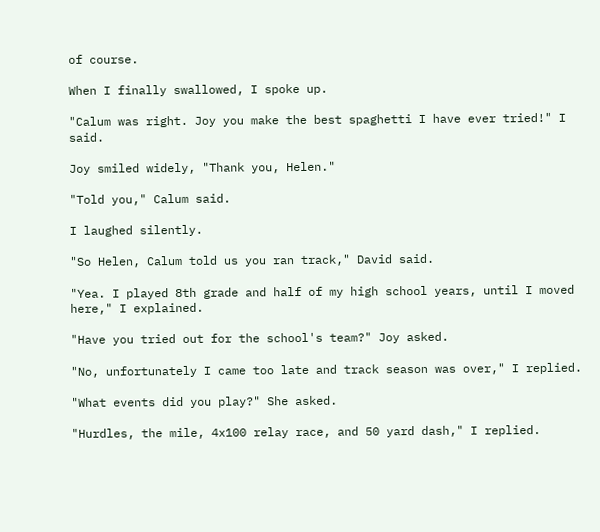of course.

When I finally swallowed, I spoke up.

"Calum was right. Joy you make the best spaghetti I have ever tried!" I said.

Joy smiled widely, "Thank you, Helen."

"Told you," Calum said.

I laughed silently.

"So Helen, Calum told us you ran track," David said.

"Yea. I played 8th grade and half of my high school years, until I moved here," I explained.

"Have you tried out for the school's team?" Joy asked.

"No, unfortunately I came too late and track season was over," I replied.

"What events did you play?" She asked.

"Hurdles, the mile, 4x100 relay race, and 50 yard dash," I replied.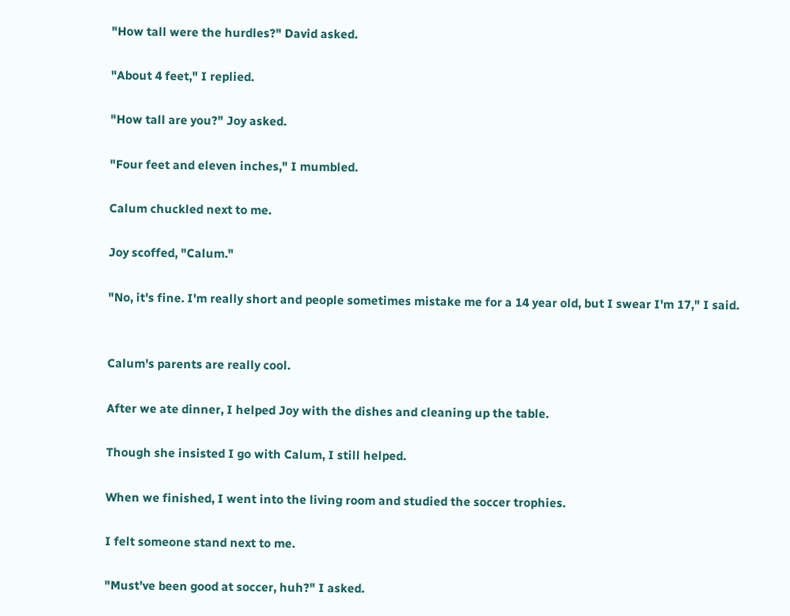"How tall were the hurdles?" David asked.

"About 4 feet," I replied.

"How tall are you?" Joy asked.

"Four feet and eleven inches," I mumbled.

Calum chuckled next to me.

Joy scoffed, "Calum."

"No, it's fine. I'm really short and people sometimes mistake me for a 14 year old, but I swear I'm 17," I said.


Calum's parents are really cool.

After we ate dinner, I helped Joy with the dishes and cleaning up the table.

Though she insisted I go with Calum, I still helped.

When we finished, I went into the living room and studied the soccer trophies.

I felt someone stand next to me.

"Must've been good at soccer, huh?" I asked.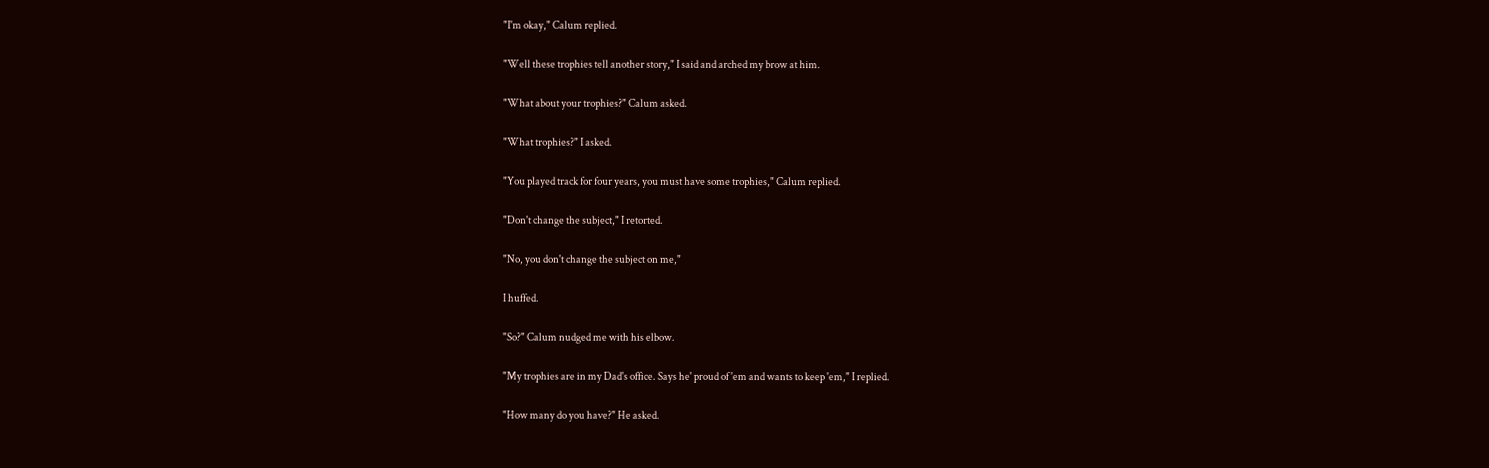"I'm okay," Calum replied.

"Well these trophies tell another story," I said and arched my brow at him.

"What about your trophies?" Calum asked.

"What trophies?" I asked.

"You played track for four years, you must have some trophies," Calum replied.

"Don't change the subject," I retorted.

"No, you don't change the subject on me,"

I huffed.

"So?" Calum nudged me with his elbow.

"My trophies are in my Dad's office. Says he' proud of 'em and wants to keep 'em," I replied.

"How many do you have?" He asked.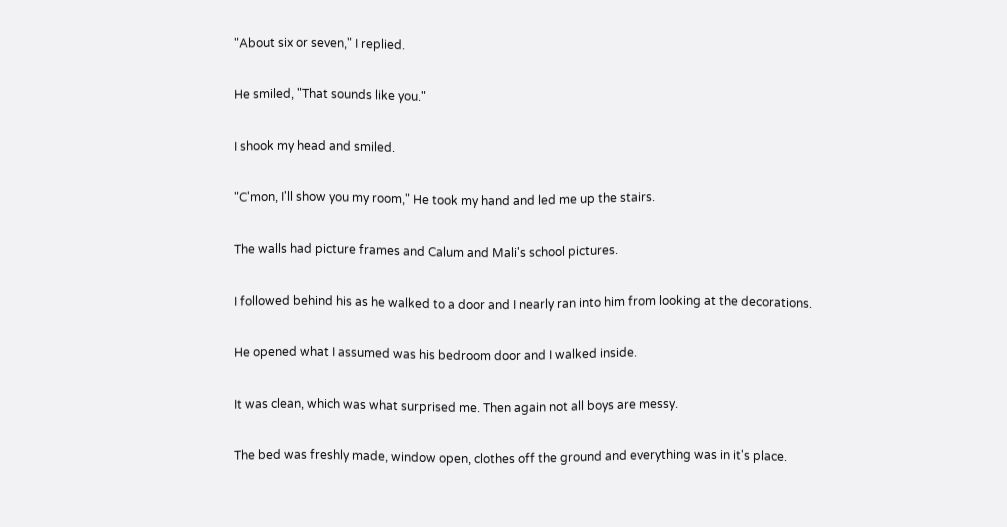"About six or seven," I replied.

He smiled, "That sounds like you."

I shook my head and smiled.

"C'mon, I'll show you my room," He took my hand and led me up the stairs.

The walls had picture frames and Calum and Mali's school pictures.

I followed behind his as he walked to a door and I nearly ran into him from looking at the decorations.

He opened what I assumed was his bedroom door and I walked inside.

It was clean, which was what surprised me. Then again not all boys are messy.

The bed was freshly made, window open, clothes off the ground and everything was in it's place.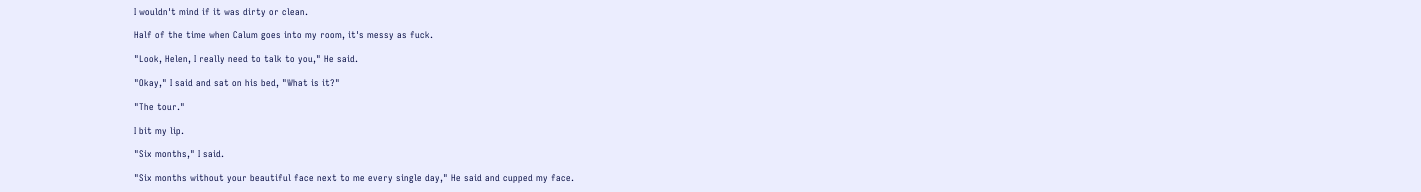I wouldn't mind if it was dirty or clean.

Half of the time when Calum goes into my room, it's messy as fuck.

"Look, Helen, I really need to talk to you," He said.

"Okay," I said and sat on his bed, "What is it?"

"The tour."

I bit my lip.

"Six months," I said.

"Six months without your beautiful face next to me every single day," He said and cupped my face.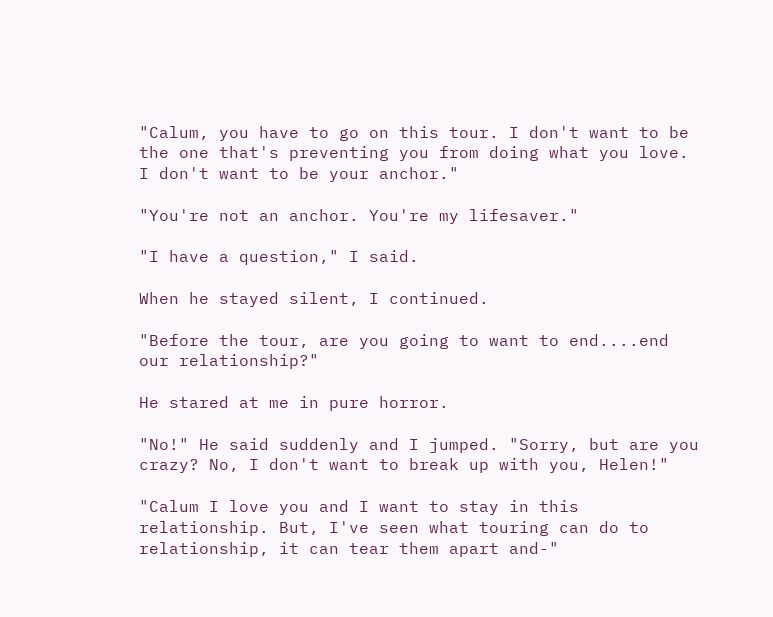"Calum, you have to go on this tour. I don't want to be the one that's preventing you from doing what you love. I don't want to be your anchor."

"You're not an anchor. You're my lifesaver."

"I have a question," I said.

When he stayed silent, I continued.

"Before the tour, are you going to want to end....end our relationship?"

He stared at me in pure horror.

"No!" He said suddenly and I jumped. "Sorry, but are you crazy? No, I don't want to break up with you, Helen!"

"Calum I love you and I want to stay in this relationship. But, I've seen what touring can do to relationship, it can tear them apart and-"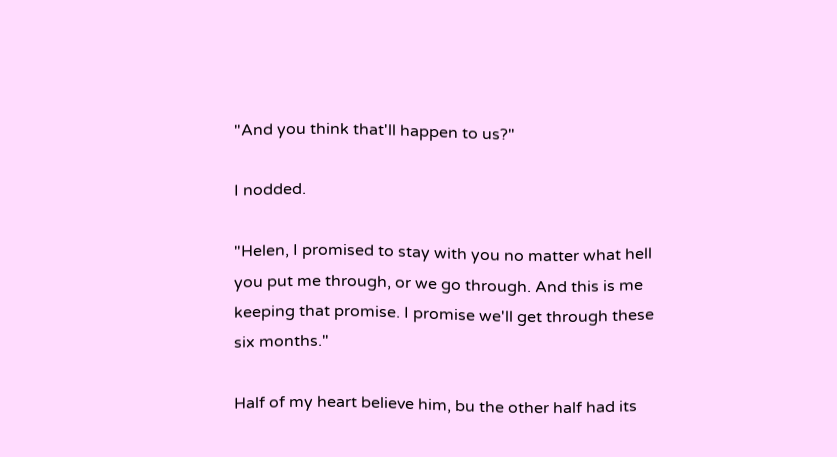"And you think that'll happen to us?"

I nodded.

"Helen, I promised to stay with you no matter what hell you put me through, or we go through. And this is me keeping that promise. I promise we'll get through these six months."

Half of my heart believe him, bu the other half had its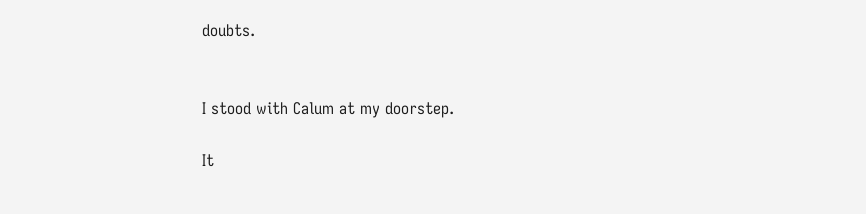doubts.


I stood with Calum at my doorstep.

It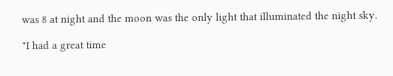was 8 at night and the moon was the only light that illuminated the night sky.

"I had a great time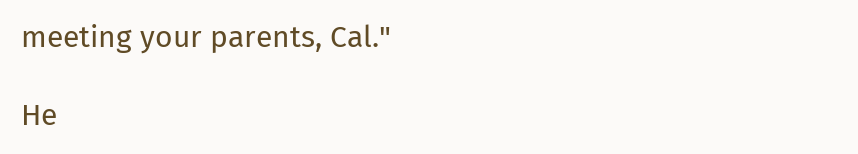meeting your parents, Cal."

He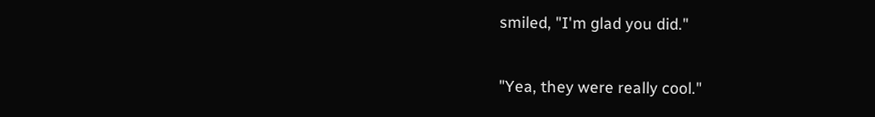smiled, "I'm glad you did."

"Yea, they were really cool."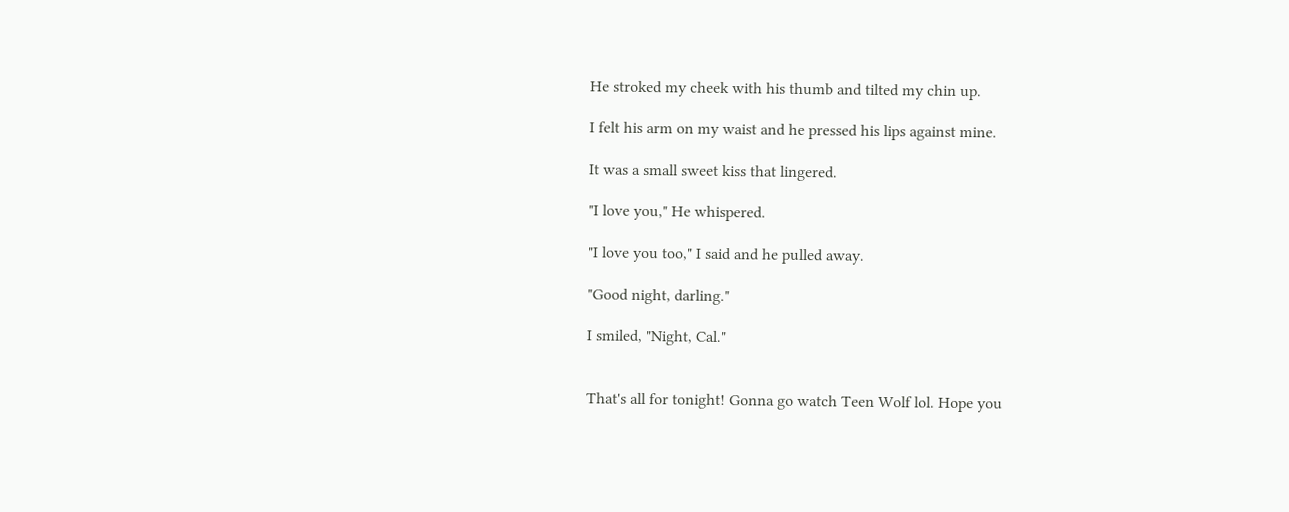He stroked my cheek with his thumb and tilted my chin up.

I felt his arm on my waist and he pressed his lips against mine.

It was a small sweet kiss that lingered.

"I love you," He whispered.

"I love you too," I said and he pulled away.

"Good night, darling."

I smiled, "Night, Cal."


That's all for tonight! Gonna go watch Teen Wolf lol. Hope you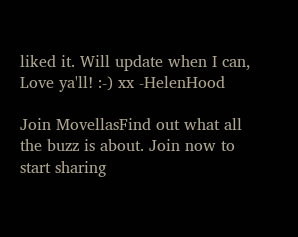liked it. Will update when I can, Love ya'll! :-) xx -HelenHood

Join MovellasFind out what all the buzz is about. Join now to start sharing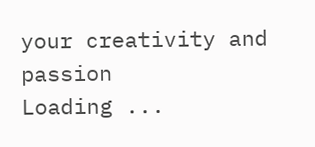your creativity and passion
Loading ...